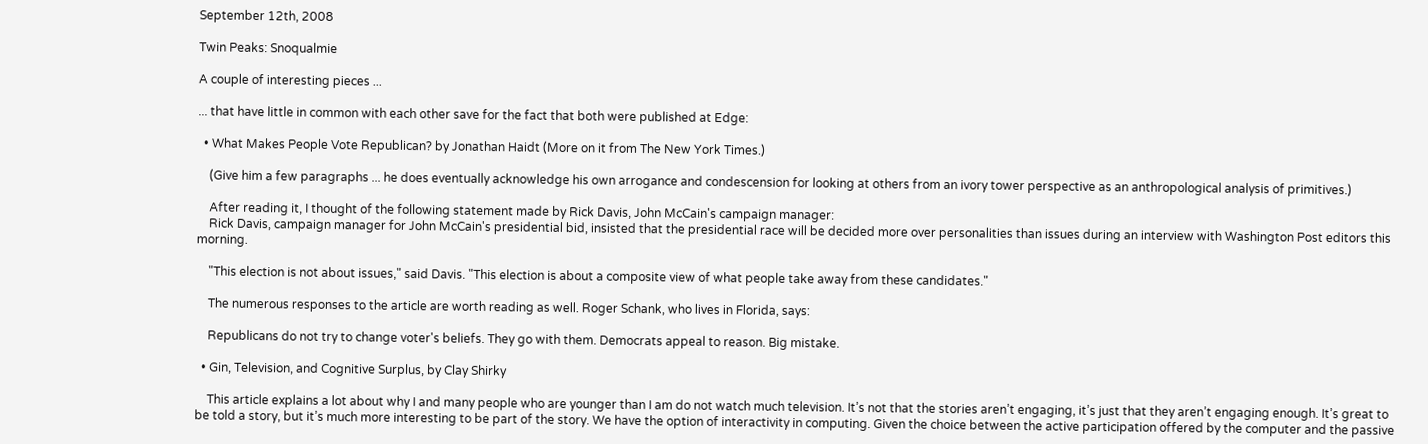September 12th, 2008

Twin Peaks: Snoqualmie

A couple of interesting pieces ...

... that have little in common with each other save for the fact that both were published at Edge:

  • What Makes People Vote Republican? by Jonathan Haidt (More on it from The New York Times.)

    (Give him a few paragraphs ... he does eventually acknowledge his own arrogance and condescension for looking at others from an ivory tower perspective as an anthropological analysis of primitives.)

    After reading it, I thought of the following statement made by Rick Davis, John McCain's campaign manager:
    Rick Davis, campaign manager for John McCain's presidential bid, insisted that the presidential race will be decided more over personalities than issues during an interview with Washington Post editors this morning.

    "This election is not about issues," said Davis. "This election is about a composite view of what people take away from these candidates."

    The numerous responses to the article are worth reading as well. Roger Schank, who lives in Florida, says:

    Republicans do not try to change voter's beliefs. They go with them. Democrats appeal to reason. Big mistake.

  • Gin, Television, and Cognitive Surplus, by Clay Shirky

    This article explains a lot about why I and many people who are younger than I am do not watch much television. It’s not that the stories aren’t engaging, it’s just that they aren’t engaging enough. It’s great to be told a story, but it’s much more interesting to be part of the story. We have the option of interactivity in computing. Given the choice between the active participation offered by the computer and the passive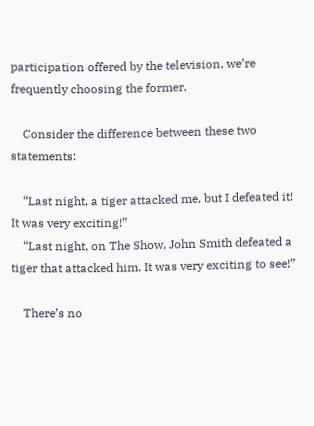participation offered by the television, we’re frequently choosing the former.

    Consider the difference between these two statements:

    “Last night, a tiger attacked me, but I defeated it! It was very exciting!”
    “Last night, on The Show, John Smith defeated a tiger that attacked him. It was very exciting to see!”

    There’s no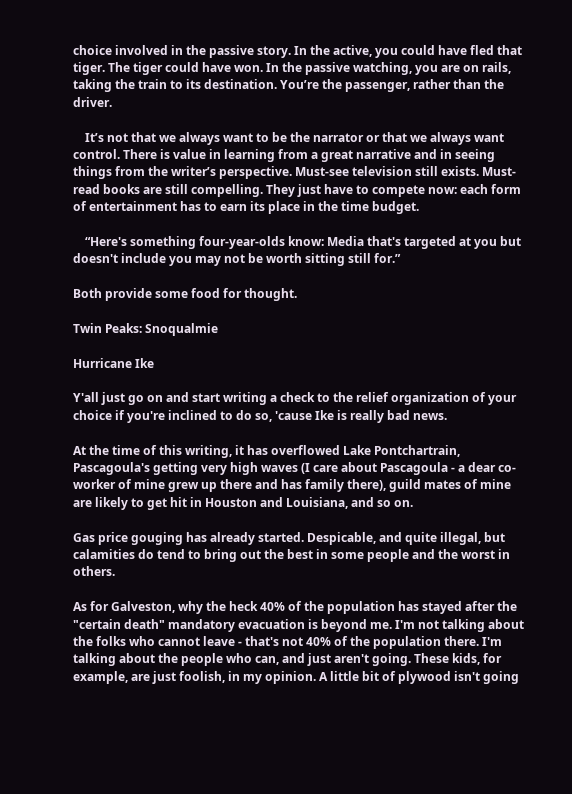choice involved in the passive story. In the active, you could have fled that tiger. The tiger could have won. In the passive watching, you are on rails, taking the train to its destination. You’re the passenger, rather than the driver.

    It’s not that we always want to be the narrator or that we always want control. There is value in learning from a great narrative and in seeing things from the writer’s perspective. Must-see television still exists. Must-read books are still compelling. They just have to compete now: each form of entertainment has to earn its place in the time budget.

    “Here's something four-year-olds know: Media that's targeted at you but doesn't include you may not be worth sitting still for.”

Both provide some food for thought.

Twin Peaks: Snoqualmie

Hurricane Ike

Y'all just go on and start writing a check to the relief organization of your choice if you're inclined to do so, 'cause Ike is really bad news.

At the time of this writing, it has overflowed Lake Pontchartrain, Pascagoula's getting very high waves (I care about Pascagoula - a dear co-worker of mine grew up there and has family there), guild mates of mine are likely to get hit in Houston and Louisiana, and so on.

Gas price gouging has already started. Despicable, and quite illegal, but calamities do tend to bring out the best in some people and the worst in others.

As for Galveston, why the heck 40% of the population has stayed after the "certain death" mandatory evacuation is beyond me. I'm not talking about the folks who cannot leave - that's not 40% of the population there. I'm talking about the people who can, and just aren't going. These kids, for example, are just foolish, in my opinion. A little bit of plywood isn't going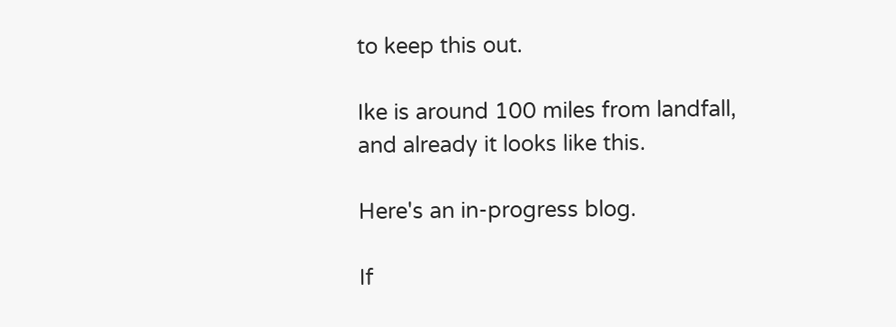to keep this out.

Ike is around 100 miles from landfall, and already it looks like this.

Here's an in-progress blog.

If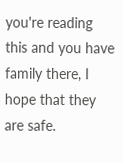you're reading this and you have family there, I hope that they are safe.